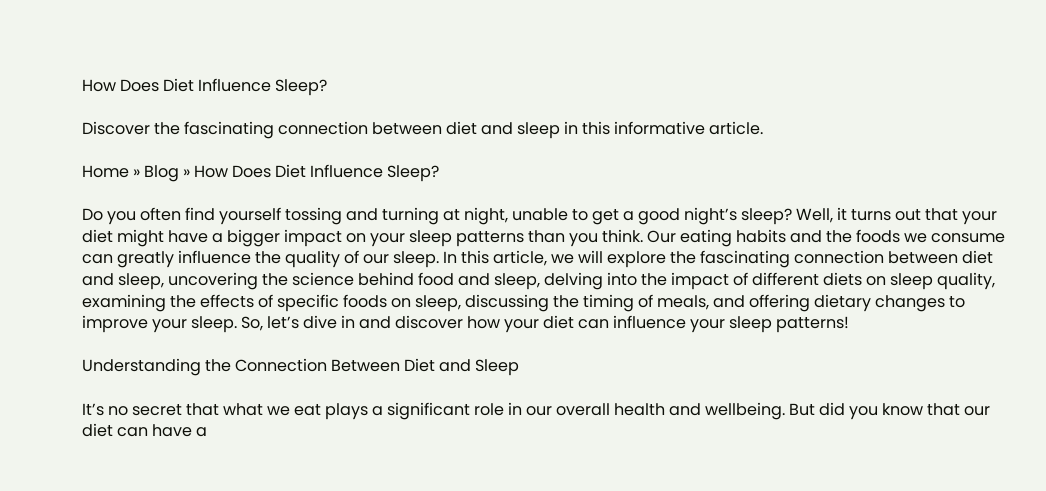How Does Diet Influence Sleep?

Discover the fascinating connection between diet and sleep in this informative article.

Home » Blog » How Does Diet Influence Sleep?

Do you often find yourself tossing and turning at night, unable to get a good night’s sleep? Well, it turns out that your diet might have a bigger impact on your sleep patterns than you think. Our eating habits and the foods we consume can greatly influence the quality of our sleep. In this article, we will explore the fascinating connection between diet and sleep, uncovering the science behind food and sleep, delving into the impact of different diets on sleep quality, examining the effects of specific foods on sleep, discussing the timing of meals, and offering dietary changes to improve your sleep. So, let’s dive in and discover how your diet can influence your sleep patterns!

Understanding the Connection Between Diet and Sleep

It’s no secret that what we eat plays a significant role in our overall health and wellbeing. But did you know that our diet can have a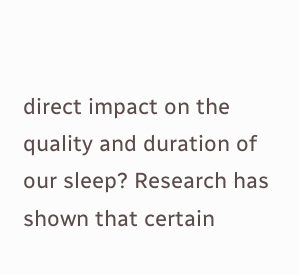direct impact on the quality and duration of our sleep? Research has shown that certain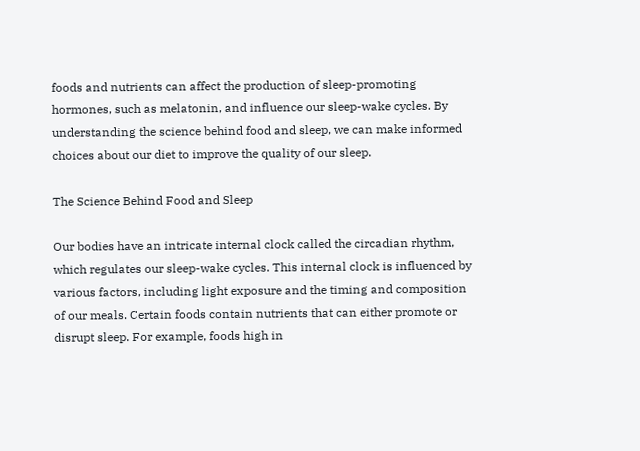foods and nutrients can affect the production of sleep-promoting hormones, such as melatonin, and influence our sleep-wake cycles. By understanding the science behind food and sleep, we can make informed choices about our diet to improve the quality of our sleep.

The Science Behind Food and Sleep

Our bodies have an intricate internal clock called the circadian rhythm, which regulates our sleep-wake cycles. This internal clock is influenced by various factors, including light exposure and the timing and composition of our meals. Certain foods contain nutrients that can either promote or disrupt sleep. For example, foods high in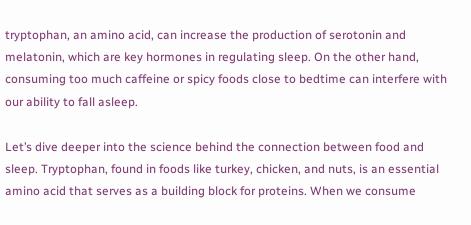tryptophan, an amino acid, can increase the production of serotonin and melatonin, which are key hormones in regulating sleep. On the other hand, consuming too much caffeine or spicy foods close to bedtime can interfere with our ability to fall asleep.

Let’s dive deeper into the science behind the connection between food and sleep. Tryptophan, found in foods like turkey, chicken, and nuts, is an essential amino acid that serves as a building block for proteins. When we consume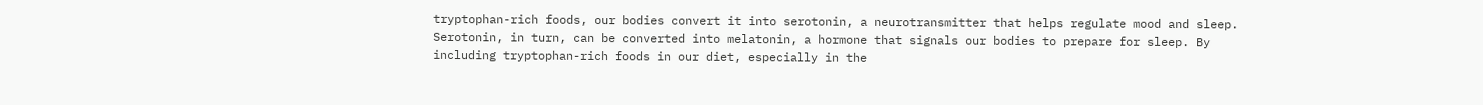tryptophan-rich foods, our bodies convert it into serotonin, a neurotransmitter that helps regulate mood and sleep. Serotonin, in turn, can be converted into melatonin, a hormone that signals our bodies to prepare for sleep. By including tryptophan-rich foods in our diet, especially in the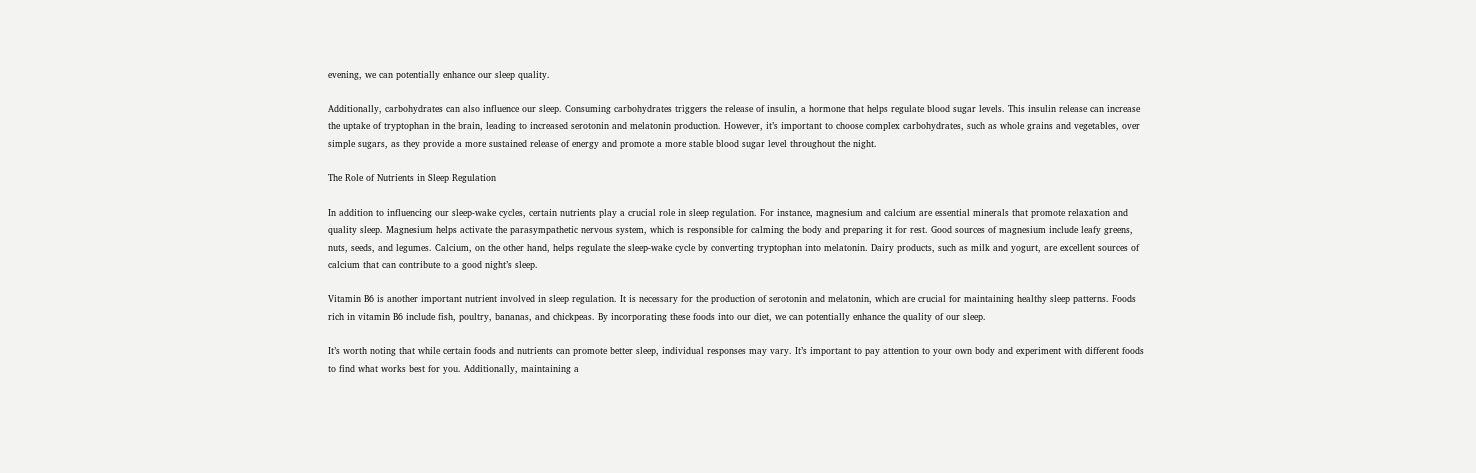evening, we can potentially enhance our sleep quality.

Additionally, carbohydrates can also influence our sleep. Consuming carbohydrates triggers the release of insulin, a hormone that helps regulate blood sugar levels. This insulin release can increase the uptake of tryptophan in the brain, leading to increased serotonin and melatonin production. However, it’s important to choose complex carbohydrates, such as whole grains and vegetables, over simple sugars, as they provide a more sustained release of energy and promote a more stable blood sugar level throughout the night.

The Role of Nutrients in Sleep Regulation

In addition to influencing our sleep-wake cycles, certain nutrients play a crucial role in sleep regulation. For instance, magnesium and calcium are essential minerals that promote relaxation and quality sleep. Magnesium helps activate the parasympathetic nervous system, which is responsible for calming the body and preparing it for rest. Good sources of magnesium include leafy greens, nuts, seeds, and legumes. Calcium, on the other hand, helps regulate the sleep-wake cycle by converting tryptophan into melatonin. Dairy products, such as milk and yogurt, are excellent sources of calcium that can contribute to a good night’s sleep.

Vitamin B6 is another important nutrient involved in sleep regulation. It is necessary for the production of serotonin and melatonin, which are crucial for maintaining healthy sleep patterns. Foods rich in vitamin B6 include fish, poultry, bananas, and chickpeas. By incorporating these foods into our diet, we can potentially enhance the quality of our sleep.

It’s worth noting that while certain foods and nutrients can promote better sleep, individual responses may vary. It’s important to pay attention to your own body and experiment with different foods to find what works best for you. Additionally, maintaining a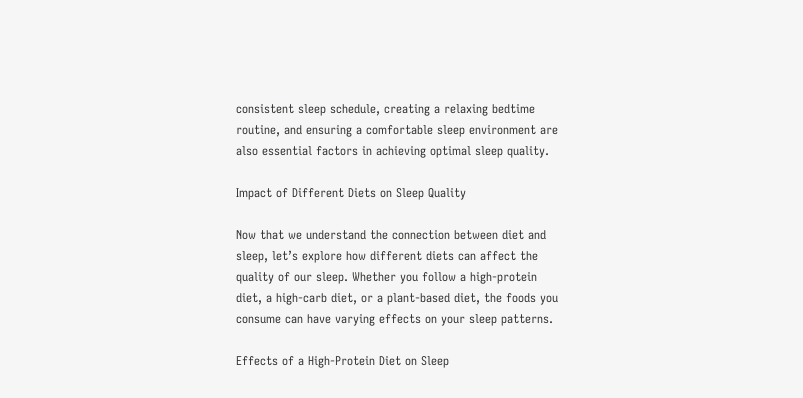consistent sleep schedule, creating a relaxing bedtime routine, and ensuring a comfortable sleep environment are also essential factors in achieving optimal sleep quality.

Impact of Different Diets on Sleep Quality

Now that we understand the connection between diet and sleep, let’s explore how different diets can affect the quality of our sleep. Whether you follow a high-protein diet, a high-carb diet, or a plant-based diet, the foods you consume can have varying effects on your sleep patterns.

Effects of a High-Protein Diet on Sleep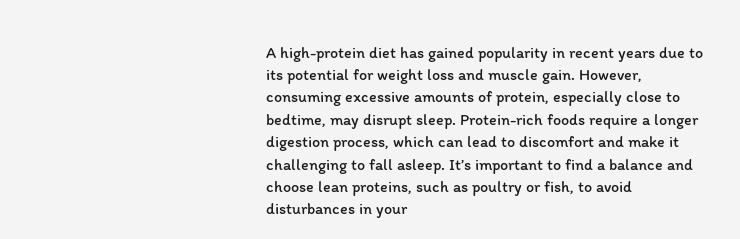A high-protein diet has gained popularity in recent years due to its potential for weight loss and muscle gain. However, consuming excessive amounts of protein, especially close to bedtime, may disrupt sleep. Protein-rich foods require a longer digestion process, which can lead to discomfort and make it challenging to fall asleep. It’s important to find a balance and choose lean proteins, such as poultry or fish, to avoid disturbances in your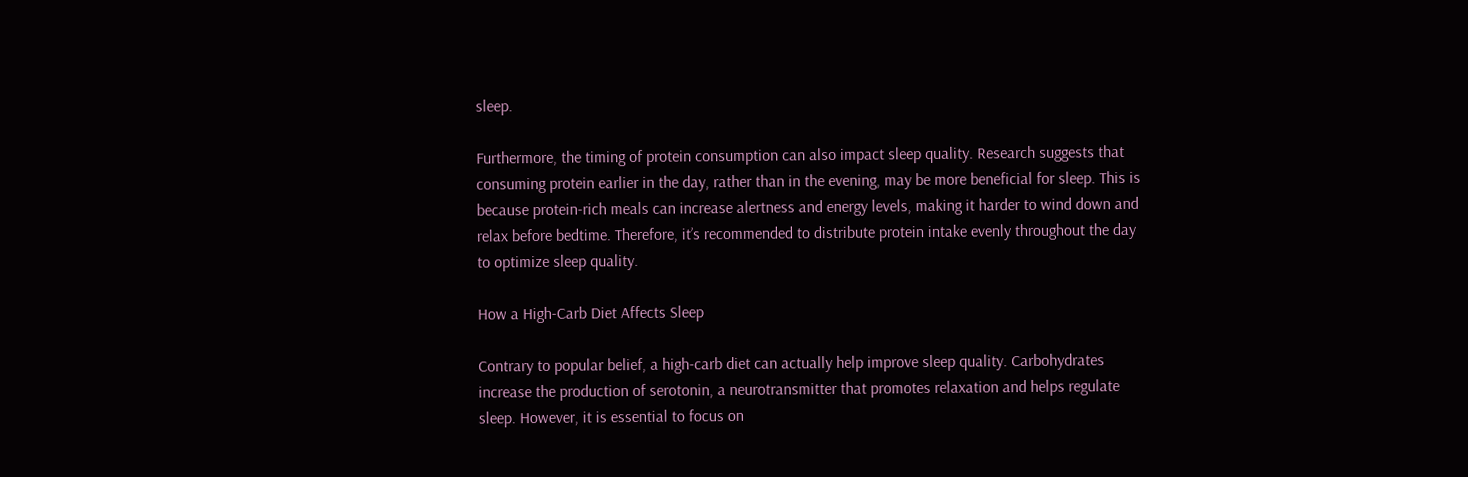sleep.

Furthermore, the timing of protein consumption can also impact sleep quality. Research suggests that consuming protein earlier in the day, rather than in the evening, may be more beneficial for sleep. This is because protein-rich meals can increase alertness and energy levels, making it harder to wind down and relax before bedtime. Therefore, it’s recommended to distribute protein intake evenly throughout the day to optimize sleep quality.

How a High-Carb Diet Affects Sleep

Contrary to popular belief, a high-carb diet can actually help improve sleep quality. Carbohydrates increase the production of serotonin, a neurotransmitter that promotes relaxation and helps regulate sleep. However, it is essential to focus on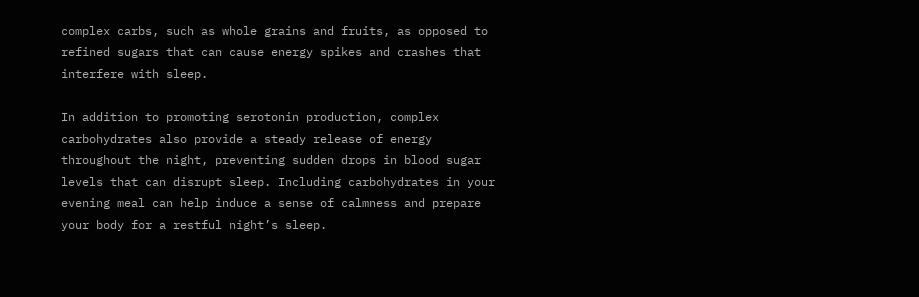complex carbs, such as whole grains and fruits, as opposed to refined sugars that can cause energy spikes and crashes that interfere with sleep.

In addition to promoting serotonin production, complex carbohydrates also provide a steady release of energy throughout the night, preventing sudden drops in blood sugar levels that can disrupt sleep. Including carbohydrates in your evening meal can help induce a sense of calmness and prepare your body for a restful night’s sleep.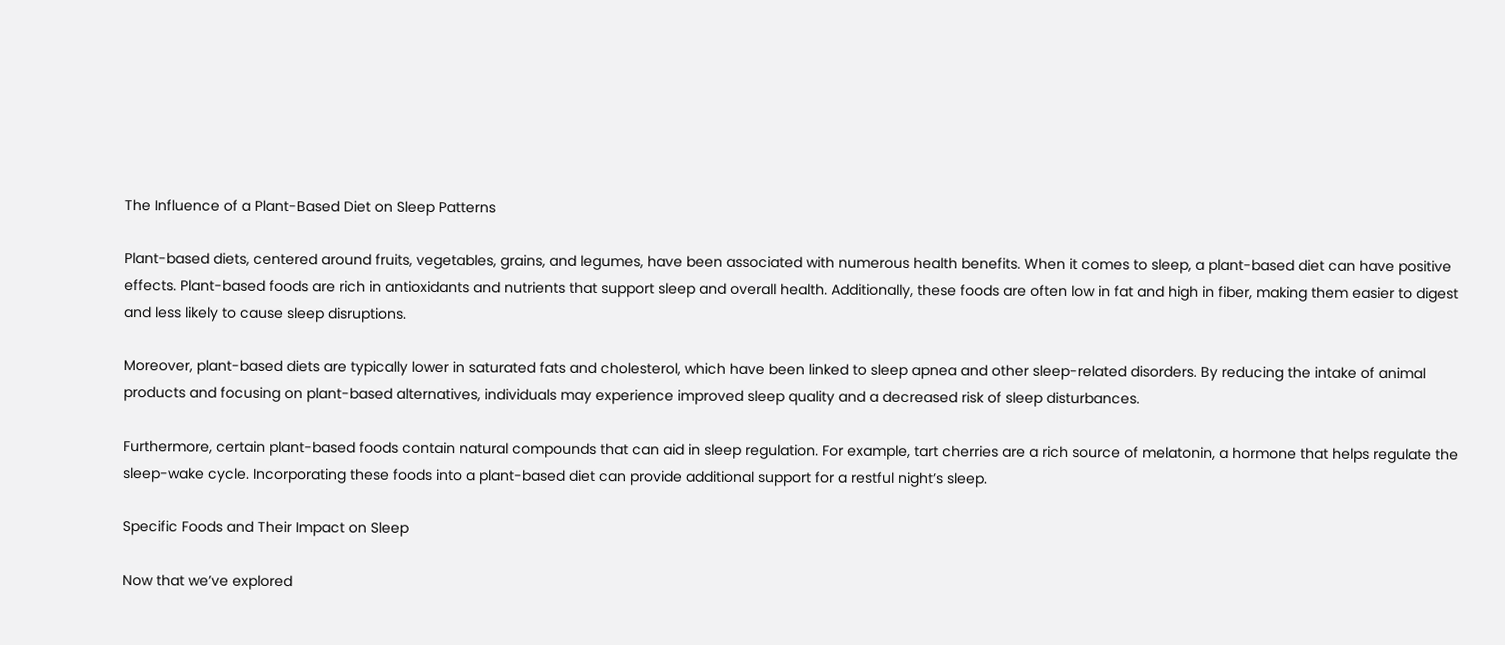The Influence of a Plant-Based Diet on Sleep Patterns

Plant-based diets, centered around fruits, vegetables, grains, and legumes, have been associated with numerous health benefits. When it comes to sleep, a plant-based diet can have positive effects. Plant-based foods are rich in antioxidants and nutrients that support sleep and overall health. Additionally, these foods are often low in fat and high in fiber, making them easier to digest and less likely to cause sleep disruptions.

Moreover, plant-based diets are typically lower in saturated fats and cholesterol, which have been linked to sleep apnea and other sleep-related disorders. By reducing the intake of animal products and focusing on plant-based alternatives, individuals may experience improved sleep quality and a decreased risk of sleep disturbances.

Furthermore, certain plant-based foods contain natural compounds that can aid in sleep regulation. For example, tart cherries are a rich source of melatonin, a hormone that helps regulate the sleep-wake cycle. Incorporating these foods into a plant-based diet can provide additional support for a restful night’s sleep.

Specific Foods and Their Impact on Sleep

Now that we’ve explored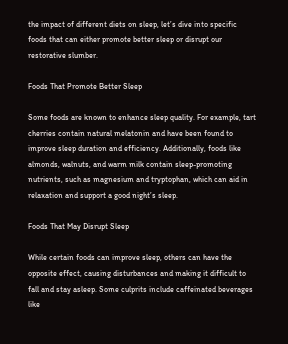the impact of different diets on sleep, let’s dive into specific foods that can either promote better sleep or disrupt our restorative slumber.

Foods That Promote Better Sleep

Some foods are known to enhance sleep quality. For example, tart cherries contain natural melatonin and have been found to improve sleep duration and efficiency. Additionally, foods like almonds, walnuts, and warm milk contain sleep-promoting nutrients, such as magnesium and tryptophan, which can aid in relaxation and support a good night’s sleep.

Foods That May Disrupt Sleep

While certain foods can improve sleep, others can have the opposite effect, causing disturbances and making it difficult to fall and stay asleep. Some culprits include caffeinated beverages like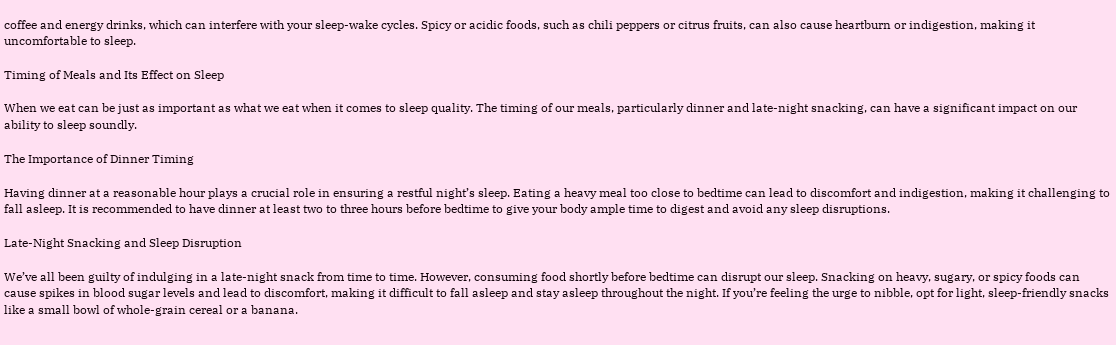coffee and energy drinks, which can interfere with your sleep-wake cycles. Spicy or acidic foods, such as chili peppers or citrus fruits, can also cause heartburn or indigestion, making it uncomfortable to sleep.

Timing of Meals and Its Effect on Sleep

When we eat can be just as important as what we eat when it comes to sleep quality. The timing of our meals, particularly dinner and late-night snacking, can have a significant impact on our ability to sleep soundly.

The Importance of Dinner Timing

Having dinner at a reasonable hour plays a crucial role in ensuring a restful night’s sleep. Eating a heavy meal too close to bedtime can lead to discomfort and indigestion, making it challenging to fall asleep. It is recommended to have dinner at least two to three hours before bedtime to give your body ample time to digest and avoid any sleep disruptions.

Late-Night Snacking and Sleep Disruption

We’ve all been guilty of indulging in a late-night snack from time to time. However, consuming food shortly before bedtime can disrupt our sleep. Snacking on heavy, sugary, or spicy foods can cause spikes in blood sugar levels and lead to discomfort, making it difficult to fall asleep and stay asleep throughout the night. If you’re feeling the urge to nibble, opt for light, sleep-friendly snacks like a small bowl of whole-grain cereal or a banana.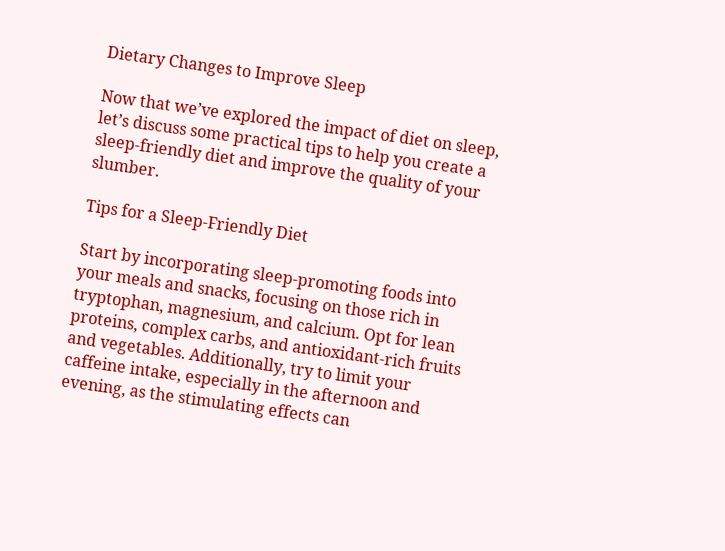Dietary Changes to Improve Sleep

Now that we’ve explored the impact of diet on sleep, let’s discuss some practical tips to help you create a sleep-friendly diet and improve the quality of your slumber.

Tips for a Sleep-Friendly Diet

Start by incorporating sleep-promoting foods into your meals and snacks, focusing on those rich in tryptophan, magnesium, and calcium. Opt for lean proteins, complex carbs, and antioxidant-rich fruits and vegetables. Additionally, try to limit your caffeine intake, especially in the afternoon and evening, as the stimulating effects can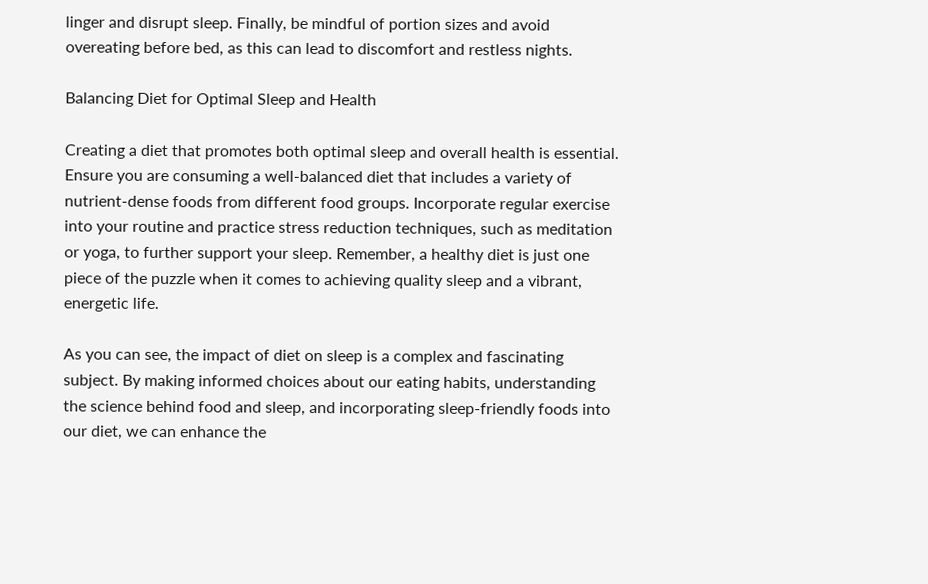linger and disrupt sleep. Finally, be mindful of portion sizes and avoid overeating before bed, as this can lead to discomfort and restless nights.

Balancing Diet for Optimal Sleep and Health

Creating a diet that promotes both optimal sleep and overall health is essential. Ensure you are consuming a well-balanced diet that includes a variety of nutrient-dense foods from different food groups. Incorporate regular exercise into your routine and practice stress reduction techniques, such as meditation or yoga, to further support your sleep. Remember, a healthy diet is just one piece of the puzzle when it comes to achieving quality sleep and a vibrant, energetic life.

As you can see, the impact of diet on sleep is a complex and fascinating subject. By making informed choices about our eating habits, understanding the science behind food and sleep, and incorporating sleep-friendly foods into our diet, we can enhance the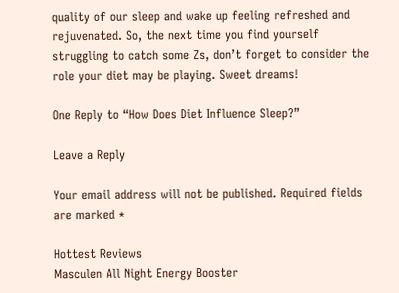quality of our sleep and wake up feeling refreshed and rejuvenated. So, the next time you find yourself struggling to catch some Zs, don’t forget to consider the role your diet may be playing. Sweet dreams!

One Reply to “How Does Diet Influence Sleep?”

Leave a Reply

Your email address will not be published. Required fields are marked *

Hottest Reviews
Masculen All Night Energy Booster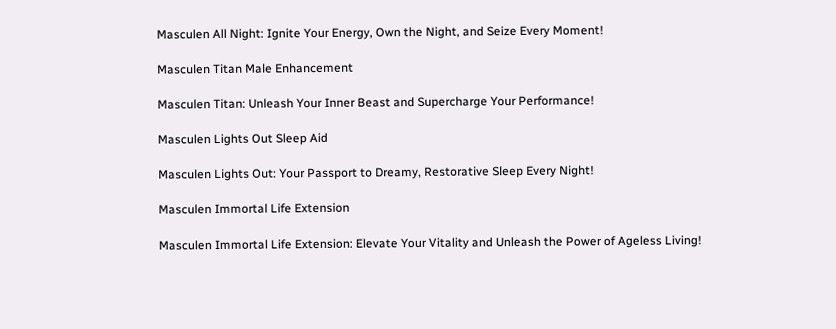Masculen All Night: Ignite Your Energy, Own the Night, and Seize Every Moment!

Masculen Titan Male Enhancement

Masculen Titan: Unleash Your Inner Beast and Supercharge Your Performance!

Masculen Lights Out Sleep Aid

Masculen Lights Out: Your Passport to Dreamy, Restorative Sleep Every Night!

Masculen Immortal Life Extension

Masculen Immortal Life Extension: Elevate Your Vitality and Unleash the Power of Ageless Living!